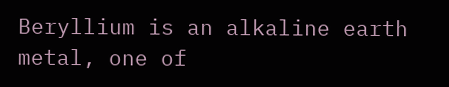Beryllium is an alkaline earth metal, one of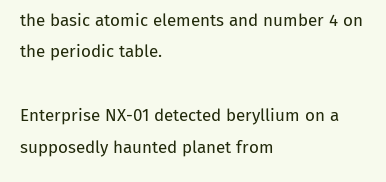the basic atomic elements and number 4 on the periodic table.

Enterprise NX-01 detected beryllium on a supposedly haunted planet from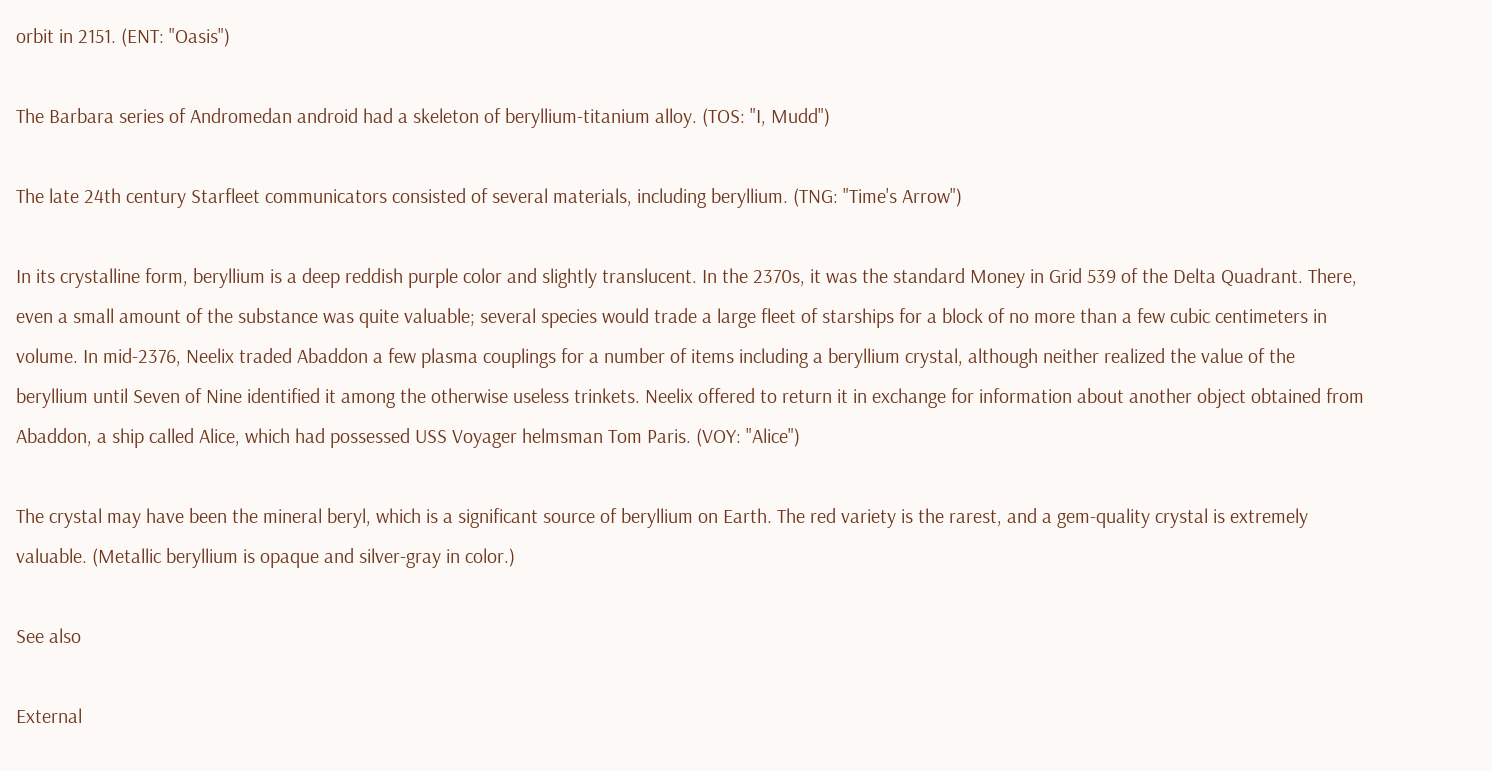orbit in 2151. (ENT: "Oasis")

The Barbara series of Andromedan android had a skeleton of beryllium-titanium alloy. (TOS: "I, Mudd")

The late 24th century Starfleet communicators consisted of several materials, including beryllium. (TNG: "Time's Arrow")

In its crystalline form, beryllium is a deep reddish purple color and slightly translucent. In the 2370s, it was the standard Money in Grid 539 of the Delta Quadrant. There, even a small amount of the substance was quite valuable; several species would trade a large fleet of starships for a block of no more than a few cubic centimeters in volume. In mid-2376, Neelix traded Abaddon a few plasma couplings for a number of items including a beryllium crystal, although neither realized the value of the beryllium until Seven of Nine identified it among the otherwise useless trinkets. Neelix offered to return it in exchange for information about another object obtained from Abaddon, a ship called Alice, which had possessed USS Voyager helmsman Tom Paris. (VOY: "Alice")

The crystal may have been the mineral beryl, which is a significant source of beryllium on Earth. The red variety is the rarest, and a gem-quality crystal is extremely valuable. (Metallic beryllium is opaque and silver-gray in color.)

See also

External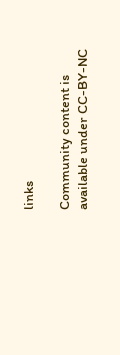links

Community content is available under CC-BY-NC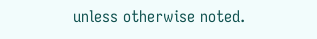unless otherwise noted.